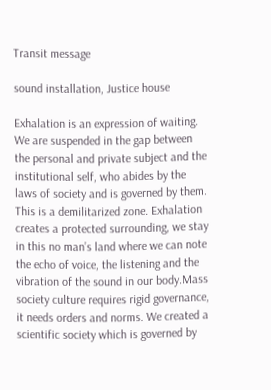Transit message

sound installation, Justice house

Exhalation is an expression of waiting. We are suspended in the gap between the personal and private subject and the institutional self, who abides by the laws of society and is governed by them. This is a demilitarized zone. Exhalation creates a protected surrounding, we stay in this no man’s land where we can note the echo of voice, the listening and the vibration of the sound in our body.Mass society culture requires rigid governance, it needs orders and norms. We created a scientific society which is governed by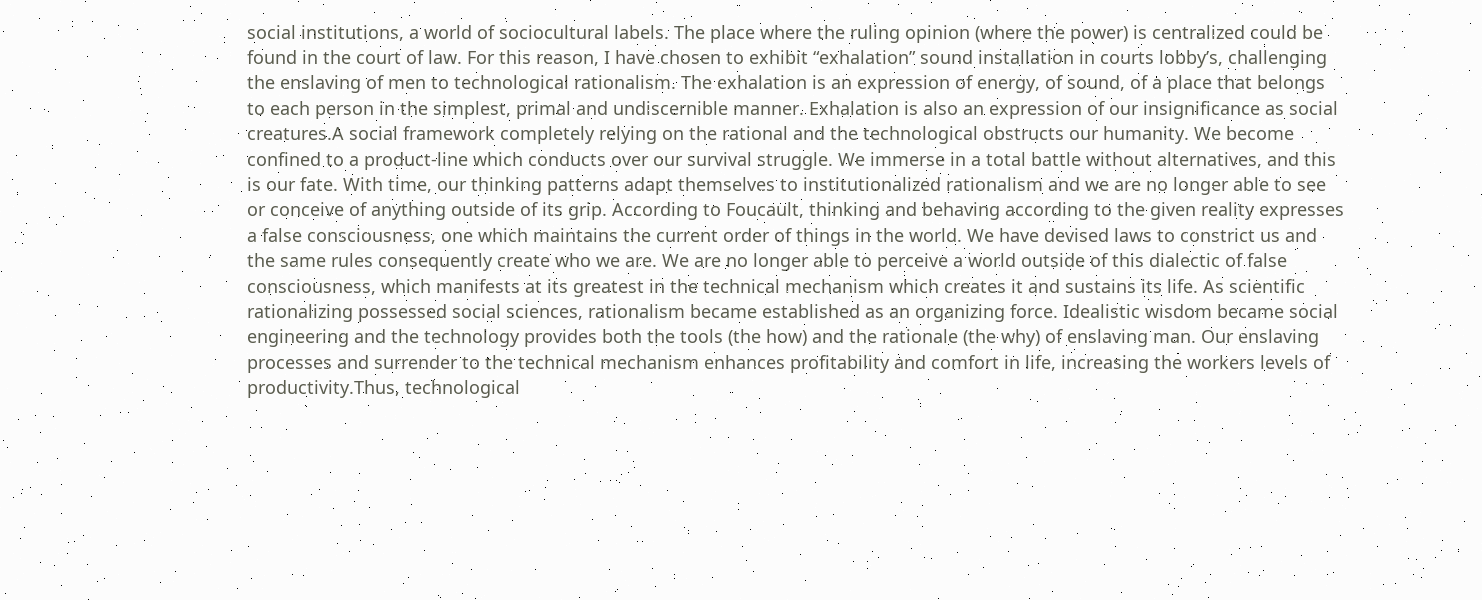social institutions, a world of sociocultural labels. The place where the ruling opinion (where the power) is centralized could be found in the court of law. For this reason, I have chosen to exhibit “exhalation” sound installation in courts lobby’s, challenging the enslaving of men to technological rationalism. The exhalation is an expression of energy, of sound, of a place that belongs to each person in the simplest, primal and undiscernible manner. Exhalation is also an expression of our insignificance as social creatures.A social framework completely relying on the rational and the technological obstructs our humanity. We become confined to a product-line which conducts over our survival struggle. We immerse in a total battle without alternatives, and this is our fate. With time, our thinking patterns adapt themselves to institutionalized rationalism and we are no longer able to see or conceive of anything outside of its grip. According to Foucault, thinking and behaving according to the given reality expresses a false consciousness, one which maintains the current order of things in the world. We have devised laws to constrict us and the same rules consequently create who we are. We are no longer able to perceive a world outside of this dialectic of false consciousness, which manifests at its greatest in the technical mechanism which creates it and sustains its life. As scientific rationalizing possessed social sciences, rationalism became established as an organizing force. Idealistic wisdom became social engineering and the technology provides both the tools (the how) and the rationale (the why) of enslaving man. Our enslaving processes and surrender to the technical mechanism enhances profitability and comfort in life, increasing the workers levels of productivity.Thus, technological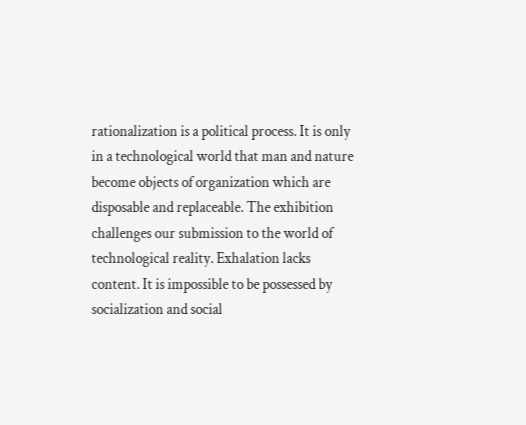rationalization is a political process. It is only in a technological world that man and nature become objects of organization which are disposable and replaceable. The exhibition challenges our submission to the world of technological reality. Exhalation lacks content. It is impossible to be possessed by socialization and social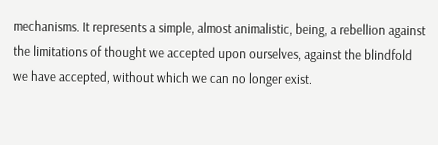mechanisms. It represents a simple, almost animalistic, being, a rebellion against the limitations of thought we accepted upon ourselves, against the blindfold we have accepted, without which we can no longer exist.